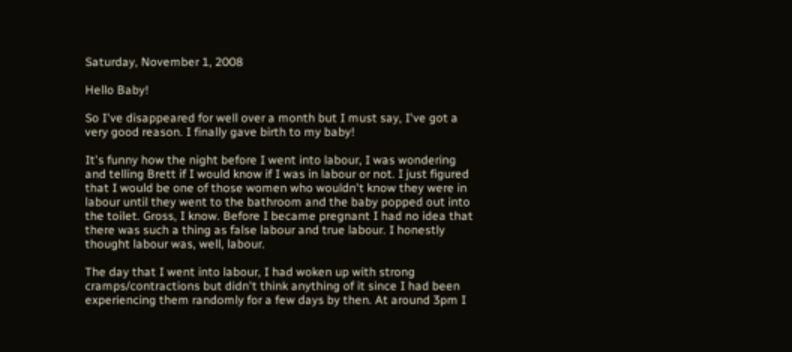Saturday, November 1, 2008

Hello Baby!

So I've disappeared for well over a month but I must say, I've got a very good reason. I finally gave birth to my baby!

It's funny how the night before I went into labour, I was wondering and telling Brett if I would know if I was in labour or not. I just figured that I would be one of those women who wouldn't know they were in labour until they went to the bathroom and the baby popped out into the toilet. Gross, I know. Before I became pregnant I had no idea that there was such a thing as false labour and true labour. I honestly thought labour was, well, labour.

The day that I went into labour, I had woken up with strong cramps/contractions but didn't think anything of it since I had been experiencing them randomly for a few days by then. At around 3pm I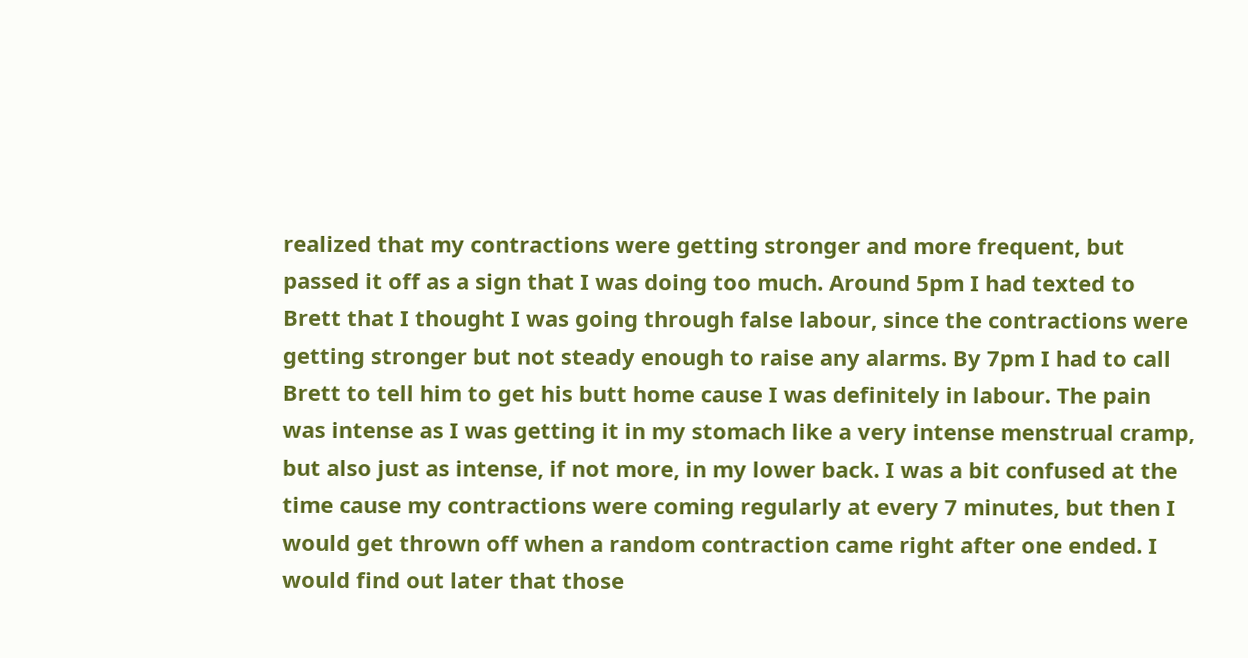realized that my contractions were getting stronger and more frequent, but passed it off as a sign that I was doing too much. Around 5pm I had texted to Brett that I thought I was going through false labour, since the contractions were getting stronger but not steady enough to raise any alarms. By 7pm I had to call Brett to tell him to get his butt home cause I was definitely in labour. The pain was intense as I was getting it in my stomach like a very intense menstrual cramp, but also just as intense, if not more, in my lower back. I was a bit confused at the time cause my contractions were coming regularly at every 7 minutes, but then I would get thrown off when a random contraction came right after one ended. I would find out later that those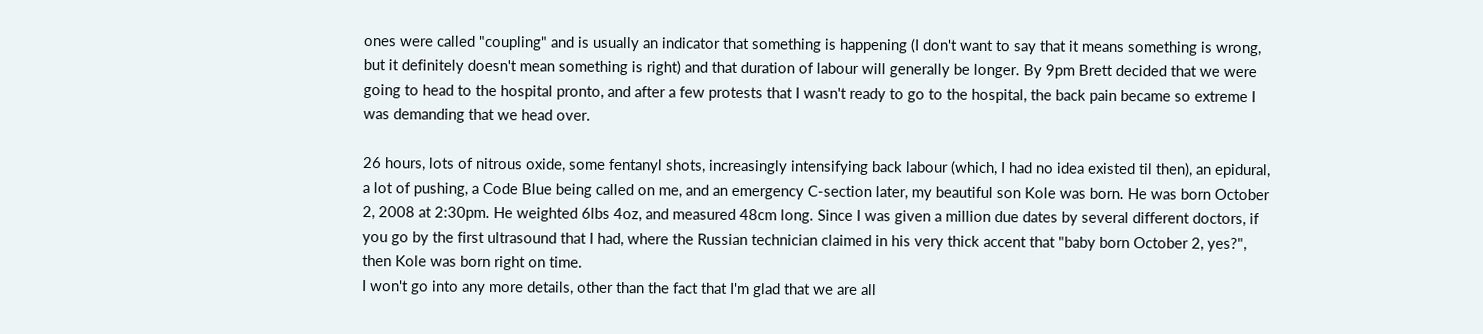ones were called "coupling" and is usually an indicator that something is happening (I don't want to say that it means something is wrong, but it definitely doesn't mean something is right) and that duration of labour will generally be longer. By 9pm Brett decided that we were going to head to the hospital pronto, and after a few protests that I wasn't ready to go to the hospital, the back pain became so extreme I was demanding that we head over.

26 hours, lots of nitrous oxide, some fentanyl shots, increasingly intensifying back labour (which, I had no idea existed til then), an epidural, a lot of pushing, a Code Blue being called on me, and an emergency C-section later, my beautiful son Kole was born. He was born October 2, 2008 at 2:30pm. He weighted 6lbs 4oz, and measured 48cm long. Since I was given a million due dates by several different doctors, if you go by the first ultrasound that I had, where the Russian technician claimed in his very thick accent that "baby born October 2, yes?", then Kole was born right on time.
I won't go into any more details, other than the fact that I'm glad that we are all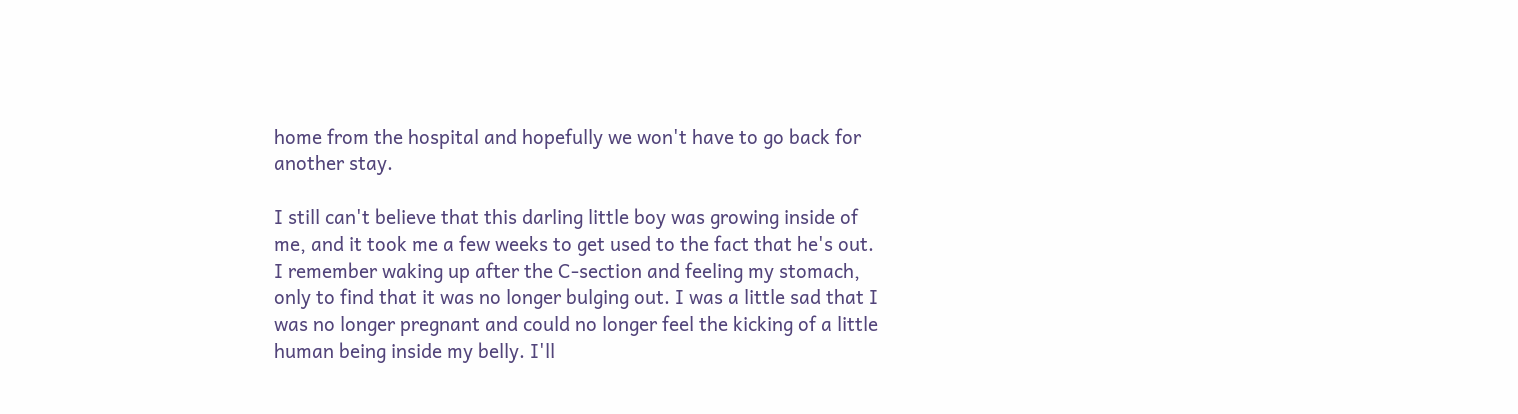home from the hospital and hopefully we won't have to go back for another stay.

I still can't believe that this darling little boy was growing inside of me, and it took me a few weeks to get used to the fact that he's out. I remember waking up after the C-section and feeling my stomach, only to find that it was no longer bulging out. I was a little sad that I was no longer pregnant and could no longer feel the kicking of a little human being inside my belly. I'll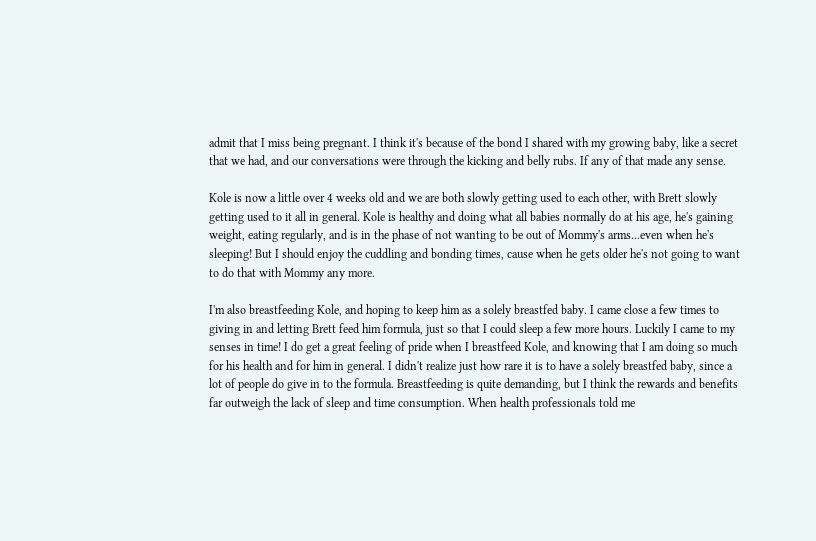admit that I miss being pregnant. I think it's because of the bond I shared with my growing baby, like a secret that we had, and our conversations were through the kicking and belly rubs. If any of that made any sense.

Kole is now a little over 4 weeks old and we are both slowly getting used to each other, with Brett slowly getting used to it all in general. Kole is healthy and doing what all babies normally do at his age, he's gaining weight, eating regularly, and is in the phase of not wanting to be out of Mommy's arms...even when he's sleeping! But I should enjoy the cuddling and bonding times, cause when he gets older he's not going to want to do that with Mommy any more.

I'm also breastfeeding Kole, and hoping to keep him as a solely breastfed baby. I came close a few times to giving in and letting Brett feed him formula, just so that I could sleep a few more hours. Luckily I came to my senses in time! I do get a great feeling of pride when I breastfeed Kole, and knowing that I am doing so much for his health and for him in general. I didn't realize just how rare it is to have a solely breastfed baby, since a lot of people do give in to the formula. Breastfeeding is quite demanding, but I think the rewards and benefits far outweigh the lack of sleep and time consumption. When health professionals told me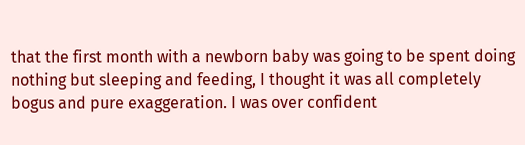that the first month with a newborn baby was going to be spent doing nothing but sleeping and feeding, I thought it was all completely bogus and pure exaggeration. I was over confident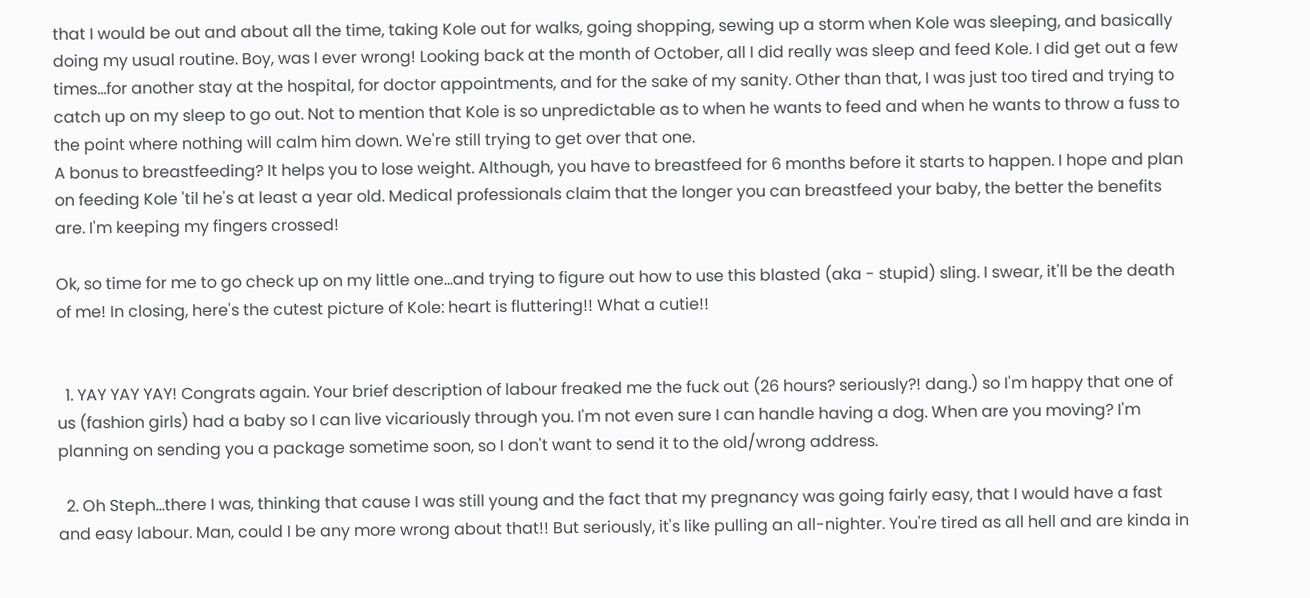that I would be out and about all the time, taking Kole out for walks, going shopping, sewing up a storm when Kole was sleeping, and basically doing my usual routine. Boy, was I ever wrong! Looking back at the month of October, all I did really was sleep and feed Kole. I did get out a few times...for another stay at the hospital, for doctor appointments, and for the sake of my sanity. Other than that, I was just too tired and trying to catch up on my sleep to go out. Not to mention that Kole is so unpredictable as to when he wants to feed and when he wants to throw a fuss to the point where nothing will calm him down. We're still trying to get over that one.
A bonus to breastfeeding? It helps you to lose weight. Although, you have to breastfeed for 6 months before it starts to happen. I hope and plan on feeding Kole 'til he's at least a year old. Medical professionals claim that the longer you can breastfeed your baby, the better the benefits are. I'm keeping my fingers crossed!

Ok, so time for me to go check up on my little one...and trying to figure out how to use this blasted (aka - stupid) sling. I swear, it'll be the death of me! In closing, here's the cutest picture of Kole: heart is fluttering!! What a cutie!!


  1. YAY YAY YAY! Congrats again. Your brief description of labour freaked me the fuck out (26 hours? seriously?! dang.) so I'm happy that one of us (fashion girls) had a baby so I can live vicariously through you. I'm not even sure I can handle having a dog. When are you moving? I'm planning on sending you a package sometime soon, so I don't want to send it to the old/wrong address.

  2. Oh Steph...there I was, thinking that cause I was still young and the fact that my pregnancy was going fairly easy, that I would have a fast and easy labour. Man, could I be any more wrong about that!! But seriously, it's like pulling an all-nighter. You're tired as all hell and are kinda in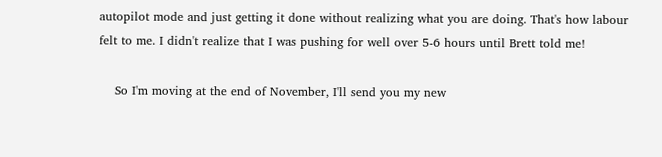autopilot mode and just getting it done without realizing what you are doing. That's how labour felt to me. I didn't realize that I was pushing for well over 5-6 hours until Brett told me!

    So I'm moving at the end of November, I'll send you my new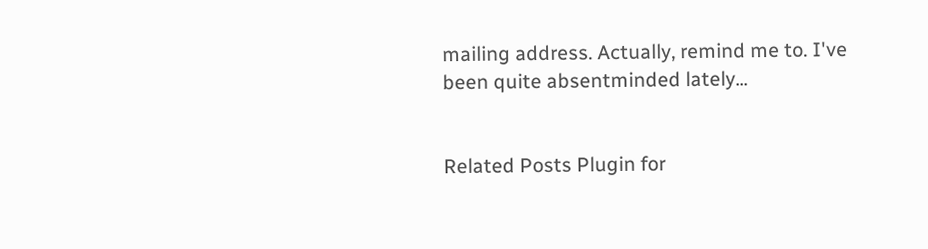mailing address. Actually, remind me to. I've been quite absentminded lately...


Related Posts Plugin for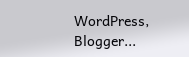WordPress, Blogger...